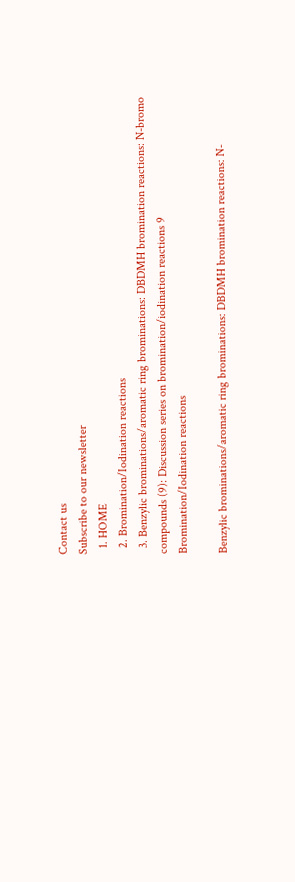Contact us
Subscribe to our newsletter
  1. HOME
  2. Bromination/Iodination reactions
  3. Benzylic brominations/aromatic ring brominations: DBDMH bromination reactions: N-bromo compounds (9): Discussion series on bromination/iodination reactions 9
Bromination/Iodination reactions

Benzylic brominations/aromatic ring brominations: DBDMH bromination reactions: N-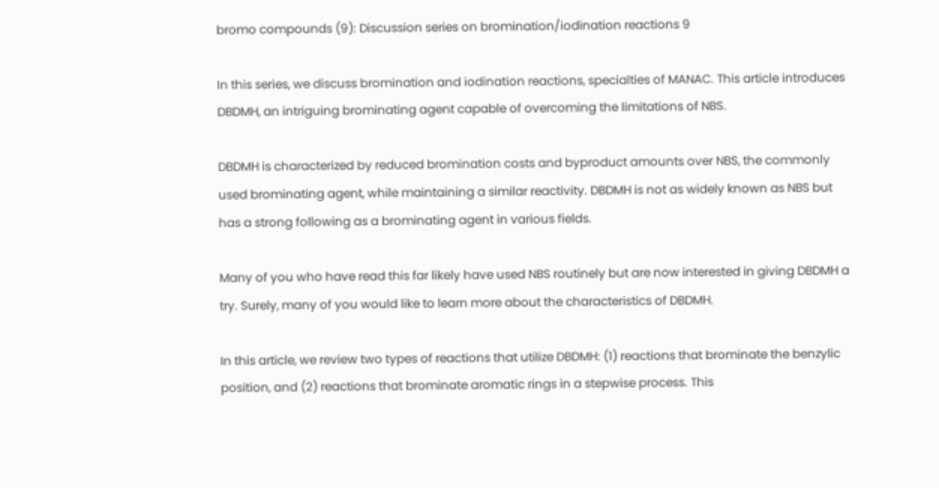bromo compounds (9): Discussion series on bromination/iodination reactions 9

In this series, we discuss bromination and iodination reactions, specialties of MANAC. This article introduces DBDMH, an intriguing brominating agent capable of overcoming the limitations of NBS.

DBDMH is characterized by reduced bromination costs and byproduct amounts over NBS, the commonly used brominating agent, while maintaining a similar reactivity. DBDMH is not as widely known as NBS but has a strong following as a brominating agent in various fields.

Many of you who have read this far likely have used NBS routinely but are now interested in giving DBDMH a try. Surely, many of you would like to learn more about the characteristics of DBDMH.

In this article, we review two types of reactions that utilize DBDMH: (1) reactions that brominate the benzylic position, and (2) reactions that brominate aromatic rings in a stepwise process. This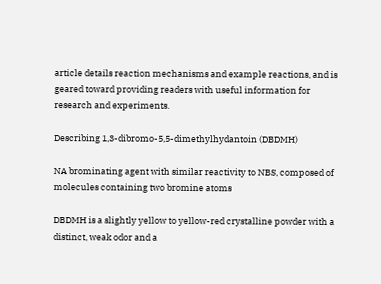article details reaction mechanisms and example reactions, and is geared toward providing readers with useful information for research and experiments.

Describing 1,3-dibromo-5,5-dimethylhydantoin (DBDMH)

NA brominating agent with similar reactivity to NBS, composed of molecules containing two bromine atoms

DBDMH is a slightly yellow to yellow-red crystalline powder with a distinct, weak odor and a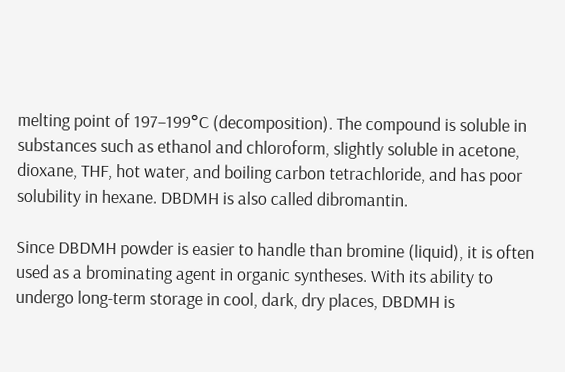melting point of 197–199°C (decomposition). The compound is soluble in substances such as ethanol and chloroform, slightly soluble in acetone, dioxane, THF, hot water, and boiling carbon tetrachloride, and has poor solubility in hexane. DBDMH is also called dibromantin.

Since DBDMH powder is easier to handle than bromine (liquid), it is often used as a brominating agent in organic syntheses. With its ability to undergo long-term storage in cool, dark, dry places, DBDMH is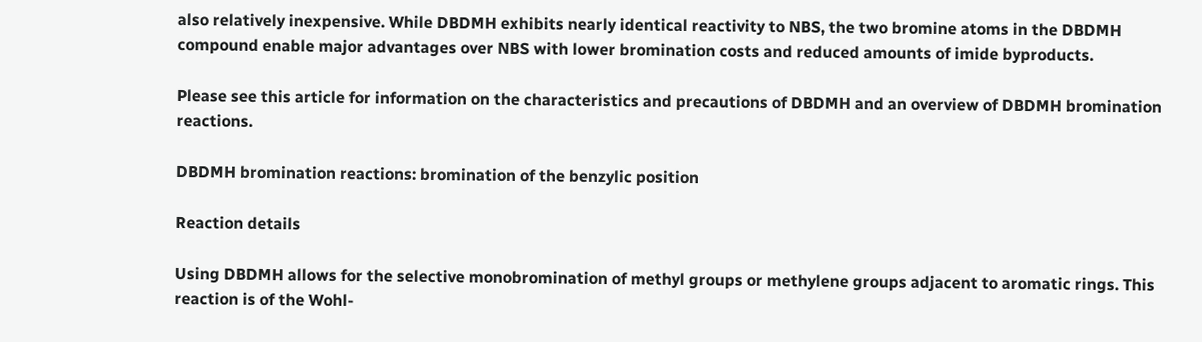also relatively inexpensive. While DBDMH exhibits nearly identical reactivity to NBS, the two bromine atoms in the DBDMH compound enable major advantages over NBS with lower bromination costs and reduced amounts of imide byproducts.

Please see this article for information on the characteristics and precautions of DBDMH and an overview of DBDMH bromination reactions.

DBDMH bromination reactions: bromination of the benzylic position

Reaction details

Using DBDMH allows for the selective monobromination of methyl groups or methylene groups adjacent to aromatic rings. This reaction is of the Wohl-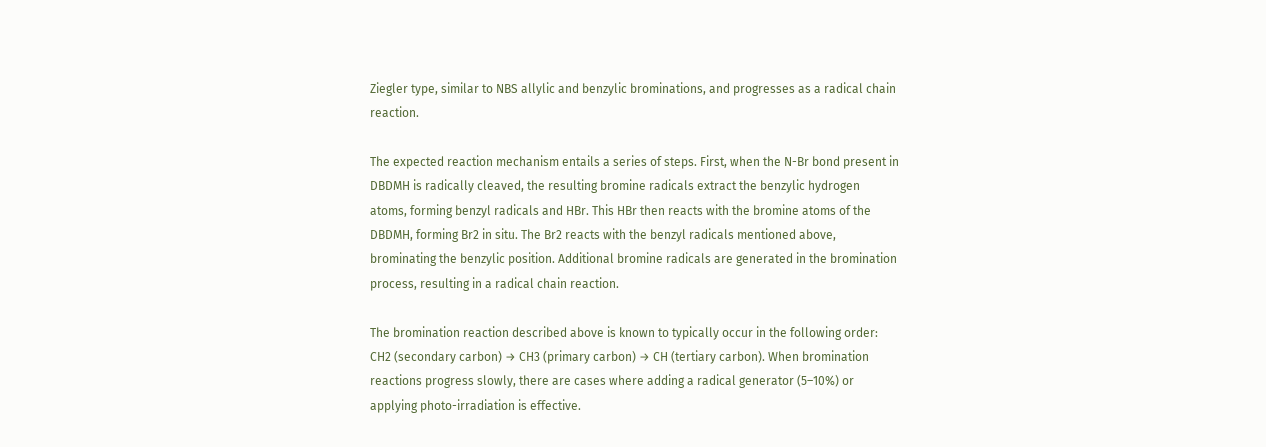Ziegler type, similar to NBS allylic and benzylic brominations, and progresses as a radical chain reaction.

The expected reaction mechanism entails a series of steps. First, when the N-Br bond present in DBDMH is radically cleaved, the resulting bromine radicals extract the benzylic hydrogen atoms, forming benzyl radicals and HBr. This HBr then reacts with the bromine atoms of the DBDMH, forming Br2 in situ. The Br2 reacts with the benzyl radicals mentioned above, brominating the benzylic position. Additional bromine radicals are generated in the bromination process, resulting in a radical chain reaction.

The bromination reaction described above is known to typically occur in the following order: CH2 (secondary carbon) → CH3 (primary carbon) → CH (tertiary carbon). When bromination reactions progress slowly, there are cases where adding a radical generator (5–10%) or applying photo-irradiation is effective.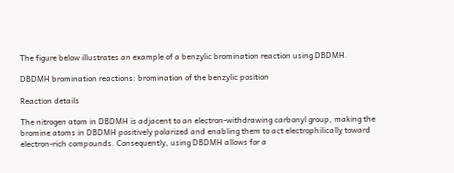The figure below illustrates an example of a benzylic bromination reaction using DBDMH.

DBDMH bromination reactions: bromination of the benzylic position

Reaction details

The nitrogen atom in DBDMH is adjacent to an electron-withdrawing carbonyl group, making the bromine atoms in DBDMH positively polarized and enabling them to act electrophilically toward electron-rich compounds. Consequently, using DBDMH allows for a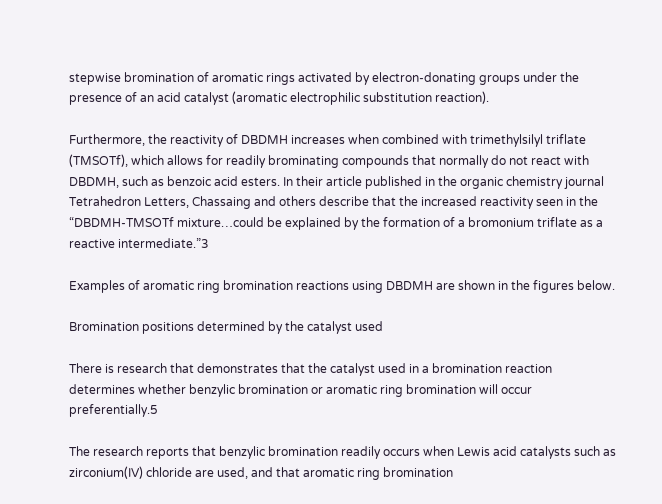stepwise bromination of aromatic rings activated by electron-donating groups under the presence of an acid catalyst (aromatic electrophilic substitution reaction).

Furthermore, the reactivity of DBDMH increases when combined with trimethylsilyl triflate (TMSOTf), which allows for readily brominating compounds that normally do not react with DBDMH, such as benzoic acid esters. In their article published in the organic chemistry journal Tetrahedron Letters, Chassaing and others describe that the increased reactivity seen in the “DBDMH-TMSOTf mixture…could be explained by the formation of a bromonium triflate as a reactive intermediate.”3

Examples of aromatic ring bromination reactions using DBDMH are shown in the figures below.

Bromination positions determined by the catalyst used

There is research that demonstrates that the catalyst used in a bromination reaction determines whether benzylic bromination or aromatic ring bromination will occur preferentially.5

The research reports that benzylic bromination readily occurs when Lewis acid catalysts such as zirconium(IV) chloride are used, and that aromatic ring bromination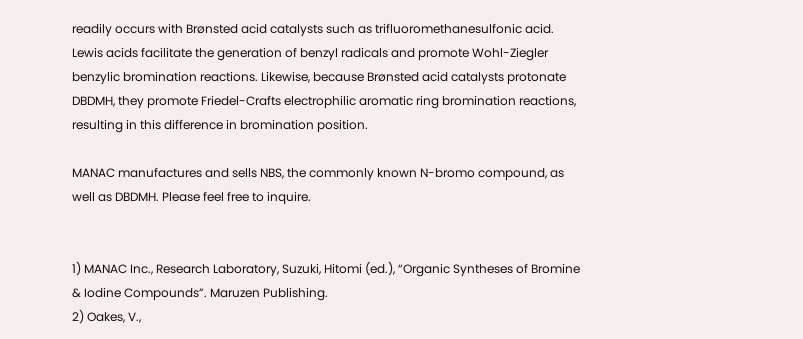readily occurs with Brønsted acid catalysts such as trifluoromethanesulfonic acid. Lewis acids facilitate the generation of benzyl radicals and promote Wohl-Ziegler benzylic bromination reactions. Likewise, because Brønsted acid catalysts protonate DBDMH, they promote Friedel-Crafts electrophilic aromatic ring bromination reactions, resulting in this difference in bromination position.

MANAC manufactures and sells NBS, the commonly known N-bromo compound, as well as DBDMH. Please feel free to inquire.


1) MANAC Inc., Research Laboratory, Suzuki, Hitomi (ed.), “Organic Syntheses of Bromine & Iodine Compounds”. Maruzen Publishing.
2) Oakes, V.,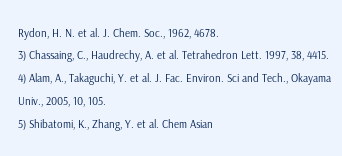Rydon, H. N. et al. J. Chem. Soc., 1962, 4678.
3) Chassaing, C., Haudrechy, A. et al. Tetrahedron Lett. 1997, 38, 4415.
4) Alam, A., Takaguchi, Y. et al. J. Fac. Environ. Sci and Tech., Okayama Univ., 2005, 10, 105.
5) Shibatomi, K., Zhang, Y. et al. Chem Asian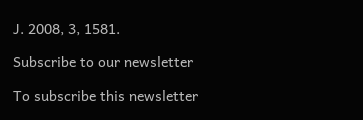J. 2008, 3, 1581.

Subscribe to our newsletter

To subscribe this newsletter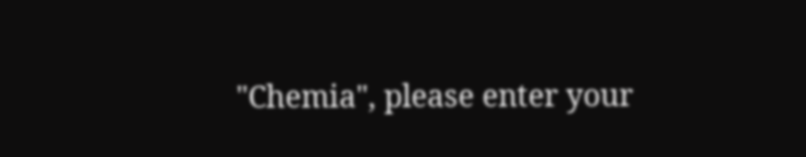"Chemia", please enter your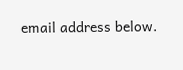email address below.